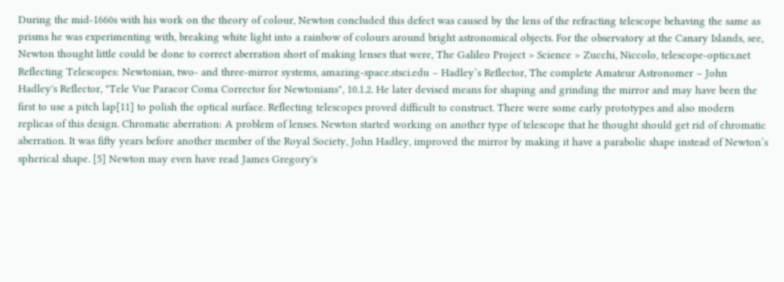During the mid-1660s with his work on the theory of colour, Newton concluded this defect was caused by the lens of the refracting telescope behaving the same as prisms he was experimenting with, breaking white light into a rainbow of colours around bright astronomical objects. For the observatory at the Canary Islands, see, Newton thought little could be done to correct aberration short of making lenses that were, The Galileo Project > Science > Zucchi, Niccolo, telescope-optics.net Reflecting Telescopes: Newtonian, two- and three-mirror systems, amazing-space.stsci.edu – Hadley’s Reflector, The complete Amateur Astronomer – John Hadley's Reflector, "Tele Vue Paracor Coma Corrector for Newtonians", 10.1.2. He later devised means for shaping and grinding the mirror and may have been the first to use a pitch lap[11] to polish the optical surface. Reflecting telescopes proved difficult to construct. There were some early prototypes and also modern replicas of this design. Chromatic aberration: A problem of lenses. Newton started working on another type of telescope that he thought should get rid of chromatic aberration. It was fifty years before another member of the Royal Society, John Hadley, improved the mirror by making it have a parabolic shape instead of Newton’s spherical shape. [5] Newton may even have read James Gregory's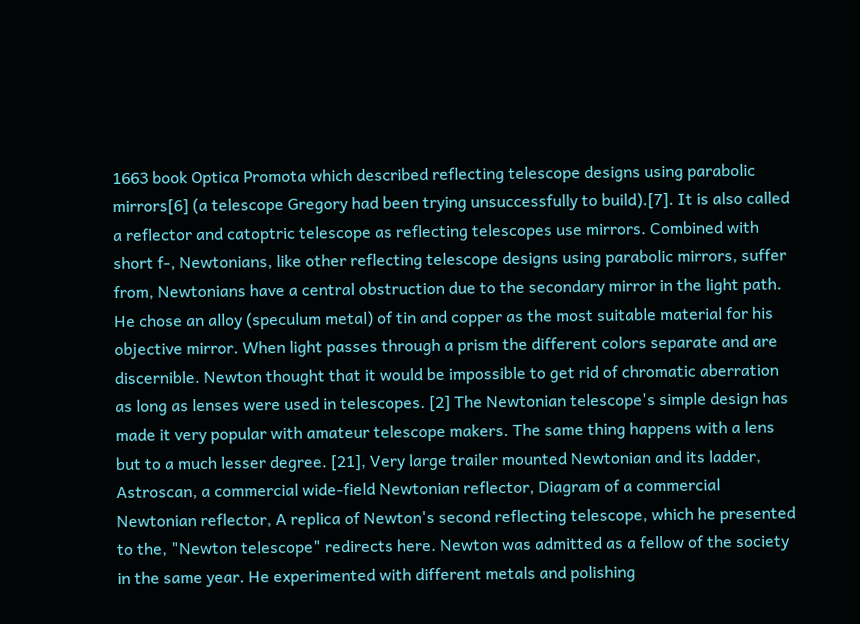1663 book Optica Promota which described reflecting telescope designs using parabolic mirrors[6] (a telescope Gregory had been trying unsuccessfully to build).[7]. It is also called a reflector and catoptric telescope as reflecting telescopes use mirrors. Combined with short f-, Newtonians, like other reflecting telescope designs using parabolic mirrors, suffer from, Newtonians have a central obstruction due to the secondary mirror in the light path. He chose an alloy (speculum metal) of tin and copper as the most suitable material for his objective mirror. When light passes through a prism the different colors separate and are discernible. Newton thought that it would be impossible to get rid of chromatic aberration as long as lenses were used in telescopes. [2] The Newtonian telescope's simple design has made it very popular with amateur telescope makers. The same thing happens with a lens but to a much lesser degree. [21], Very large trailer mounted Newtonian and its ladder, Astroscan, a commercial wide-field Newtonian reflector, Diagram of a commercial Newtonian reflector, A replica of Newton's second reflecting telescope, which he presented to the, "Newton telescope" redirects here. Newton was admitted as a fellow of the society in the same year. He experimented with different metals and polishing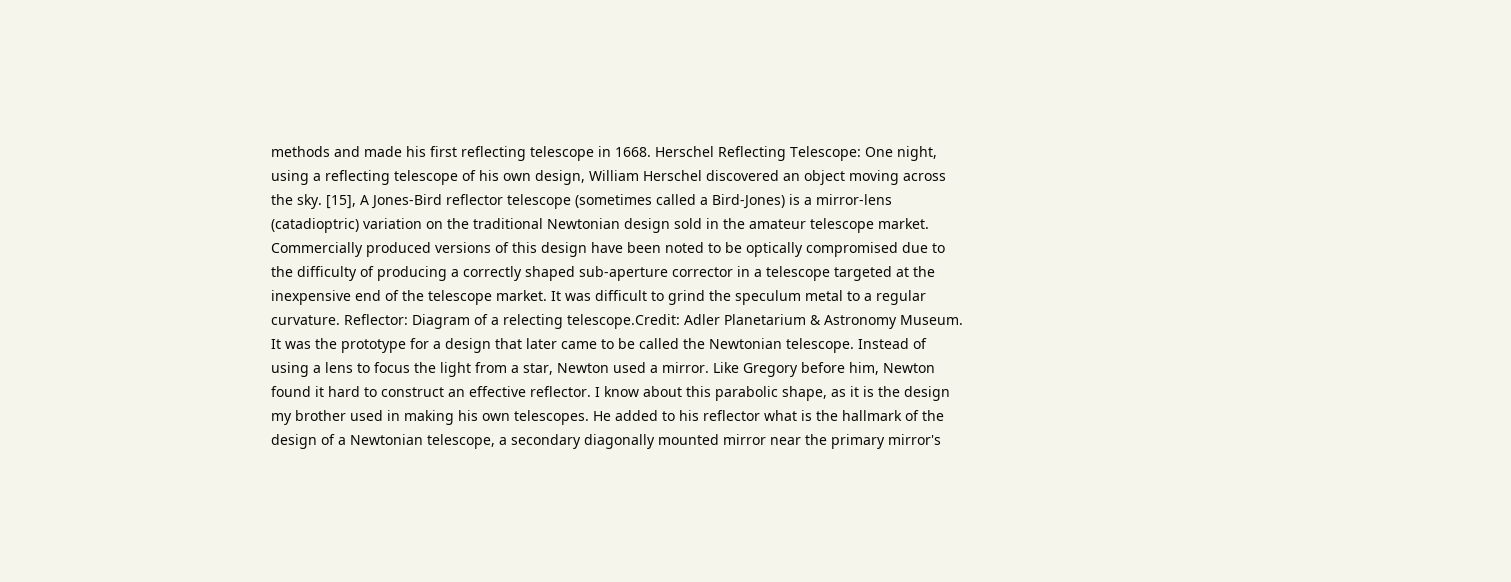methods and made his first reflecting telescope in 1668. Herschel Reflecting Telescope: One night, using a reflecting telescope of his own design, William Herschel discovered an object moving across the sky. [15], A Jones-Bird reflector telescope (sometimes called a Bird-Jones) is a mirror-lens (catadioptric) variation on the traditional Newtonian design sold in the amateur telescope market. Commercially produced versions of this design have been noted to be optically compromised due to the difficulty of producing a correctly shaped sub-aperture corrector in a telescope targeted at the inexpensive end of the telescope market. It was difficult to grind the speculum metal to a regular curvature. Reflector: Diagram of a relecting telescope.Credit: Adler Planetarium & Astronomy Museum. It was the prototype for a design that later came to be called the Newtonian telescope. Instead of using a lens to focus the light from a star, Newton used a mirror. Like Gregory before him, Newton found it hard to construct an effective reflector. I know about this parabolic shape, as it is the design my brother used in making his own telescopes. He added to his reflector what is the hallmark of the design of a Newtonian telescope, a secondary diagonally mounted mirror near the primary mirror's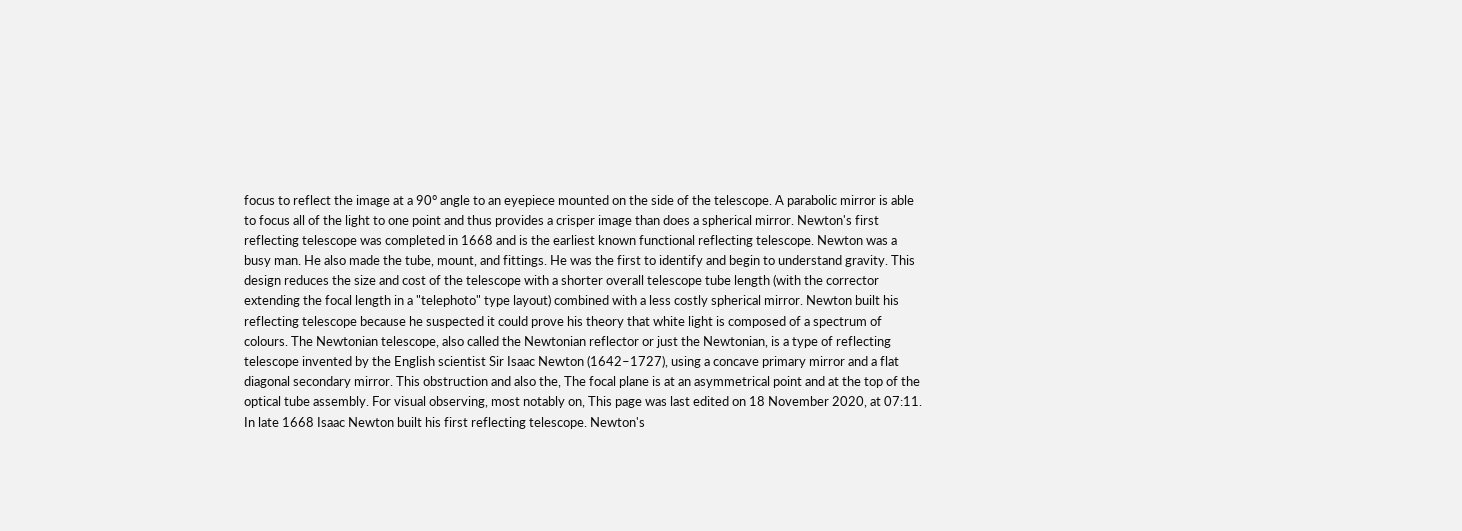focus to reflect the image at a 90° angle to an eyepiece mounted on the side of the telescope. A parabolic mirror is able to focus all of the light to one point and thus provides a crisper image than does a spherical mirror. Newton's first reflecting telescope was completed in 1668 and is the earliest known functional reflecting telescope. Newton was a busy man. He also made the tube, mount, and fittings. He was the first to identify and begin to understand gravity. This design reduces the size and cost of the telescope with a shorter overall telescope tube length (with the corrector extending the focal length in a "telephoto" type layout) combined with a less costly spherical mirror. Newton built his reflecting telescope because he suspected it could prove his theory that white light is composed of a spectrum of colours. The Newtonian telescope, also called the Newtonian reflector or just the Newtonian, is a type of reflecting telescope invented by the English scientist Sir Isaac Newton (1642–1727), using a concave primary mirror and a flat diagonal secondary mirror. This obstruction and also the, The focal plane is at an asymmetrical point and at the top of the optical tube assembly. For visual observing, most notably on, This page was last edited on 18 November 2020, at 07:11. In late 1668 Isaac Newton built his first reflecting telescope. Newton's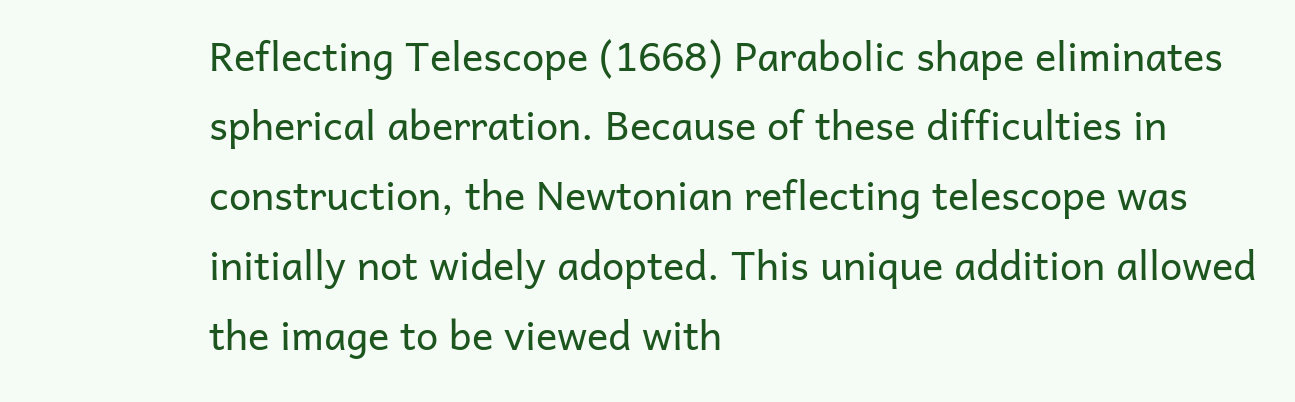Reflecting Telescope (1668) Parabolic shape eliminates spherical aberration. Because of these difficulties in construction, the Newtonian reflecting telescope was initially not widely adopted. This unique addition allowed the image to be viewed with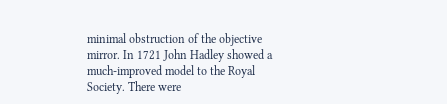minimal obstruction of the objective mirror. In 1721 John Hadley showed a much-improved model to the Royal Society. There were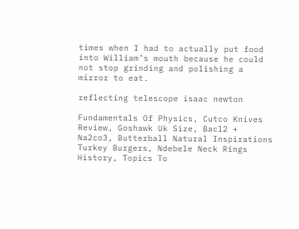times when I had to actually put food into William’s mouth because he could not stop grinding and polishing a mirror to eat.

reflecting telescope isaac newton

Fundamentals Of Physics, Cutco Knives Review, Goshawk Uk Size, Bacl2 + Na2co3, Butterball Natural Inspirations Turkey Burgers, Ndebele Neck Rings History, Topics To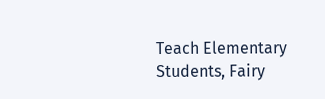Teach Elementary Students, Fairy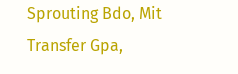Sprouting Bdo, Mit Transfer Gpa,